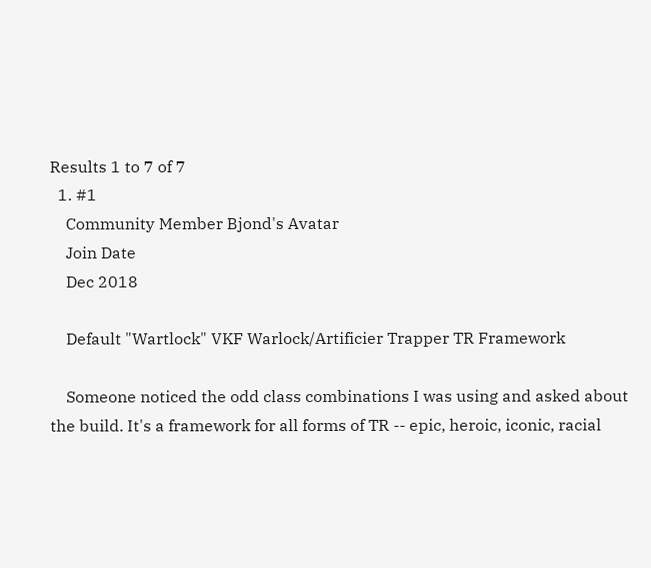Results 1 to 7 of 7
  1. #1
    Community Member Bjond's Avatar
    Join Date
    Dec 2018

    Default "Wartlock" VKF Warlock/Artificier Trapper TR Framework

    Someone noticed the odd class combinations I was using and asked about the build. It's a framework for all forms of TR -- epic, heroic, iconic, racial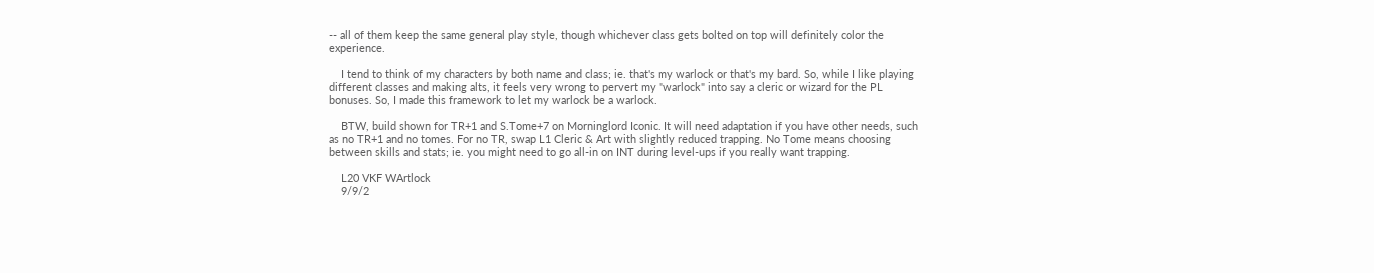-- all of them keep the same general play style, though whichever class gets bolted on top will definitely color the experience.

    I tend to think of my characters by both name and class; ie. that's my warlock or that's my bard. So, while I like playing different classes and making alts, it feels very wrong to pervert my "warlock" into say a cleric or wizard for the PL bonuses. So, I made this framework to let my warlock be a warlock.

    BTW, build shown for TR+1 and S.Tome+7 on Morninglord Iconic. It will need adaptation if you have other needs, such as no TR+1 and no tomes. For no TR, swap L1 Cleric & Art with slightly reduced trapping. No Tome means choosing between skills and stats; ie. you might need to go all-in on INT during level-ups if you really want trapping.

    L20 VKF WArtlock
    9/9/2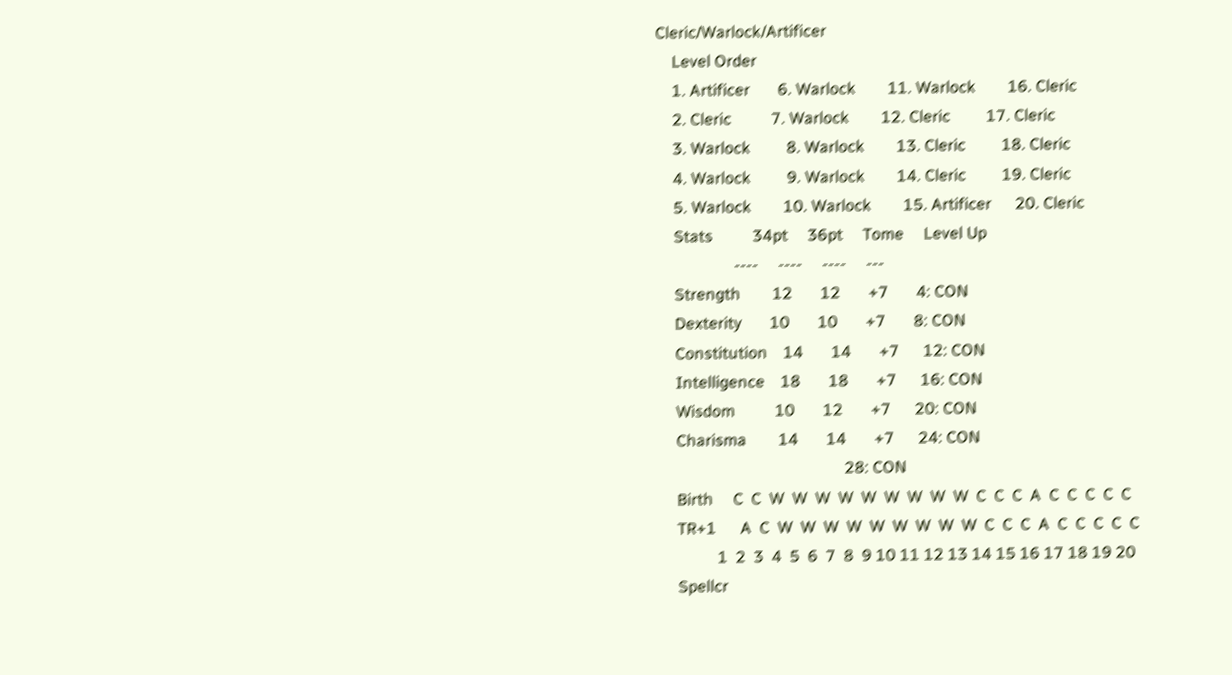Cleric/Warlock/Artificer
    Level Order
    1. Artificer       6. Warlock        11. Warlock        16. Cleric
    2. Cleric          7. Warlock        12. Cleric         17. Cleric
    3. Warlock         8. Warlock        13. Cleric         18. Cleric
    4. Warlock         9. Warlock        14. Cleric         19. Cleric
    5. Warlock        10. Warlock        15. Artificer      20. Cleric
    Stats          34pt     36pt     Tome     Level Up
                   ----     ----     ----     ---
    Strength        12       12       +7       4: CON
    Dexterity       10       10       +7       8: CON
    Constitution    14       14       +7      12: CON
    Intelligence    18       18       +7      16: CON
    Wisdom          10       12       +7      20: CON
    Charisma        14       14       +7      24: CON
                                              28: CON
    Birth     C  C  W  W  W  W  W  W  W  W  W  C  C  C  A  C  C  C  C  C
    TR+1      A  C  W  W  W  W  W  W  W  W  W  C  C  C  A  C  C  C  C  C
              1  2  3  4  5  6  7  8  9 10 11 12 13 14 15 16 17 18 19 20
    Spellcr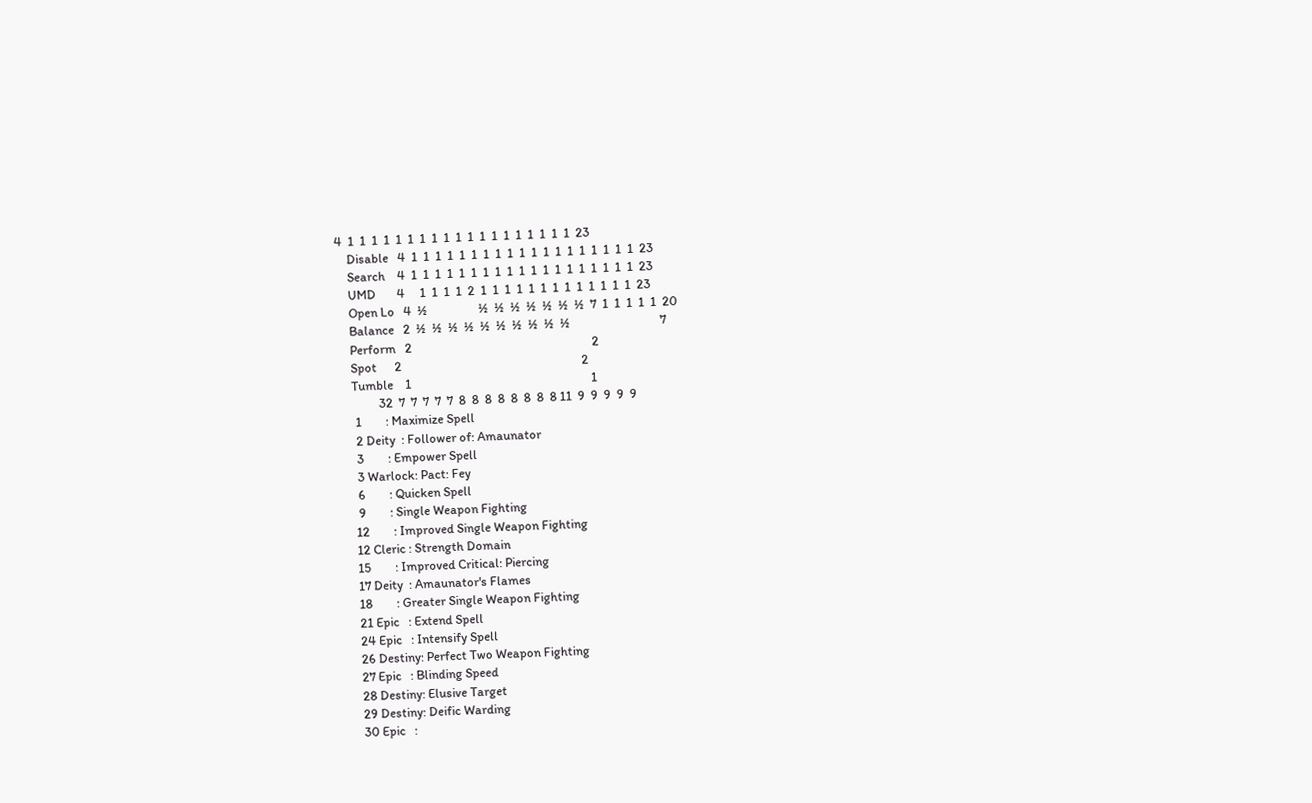4  1  1  1  1  1  1  1  1  1  1  1  1  1  1  1  1  1  1  1  23
    Disable   4  1  1  1  1  1  1  1  1  1  1  1  1  1  1  1  1  1  1  1  23
    Search    4  1  1  1  1  1  1  1  1  1  1  1  1  1  1  1  1  1  1  1  23
    UMD       4     1  1  1  1  2  1  1  1  1  1  1  1  1  1  1  1  1  1  23
    Open Lo   4  ½                 ½  ½  ½  ½  ½  ½  ½  7  1  1  1  1  1  20
    Balance   2  ½  ½  ½  ½  ½  ½  ½  ½  ½  ½                              7
    Perform   2                                                            2
    Spot      2                                                            2
    Tumble    1                                                            1
             32  7  7  7  7  7  8  8  8  8  8  8  8  8 11  9  9  9  9  9
     1        : Maximize Spell
     2 Deity  : Follower of: Amaunator
     3        : Empower Spell
     3 Warlock: Pact: Fey
     6        : Quicken Spell
     9        : Single Weapon Fighting
    12        : Improved Single Weapon Fighting
    12 Cleric : Strength Domain
    15        : Improved Critical: Piercing
    17 Deity  : Amaunator's Flames
    18        : Greater Single Weapon Fighting
    21 Epic   : Extend Spell
    24 Epic   : Intensify Spell
    26 Destiny: Perfect Two Weapon Fighting
    27 Epic   : Blinding Speed
    28 Destiny: Elusive Target
    29 Destiny: Deific Warding
    30 Epic   :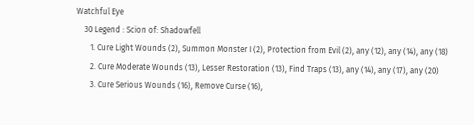Watchful Eye
    30 Legend : Scion of: Shadowfell
       1. Cure Light Wounds (2), Summon Monster I (2), Protection from Evil (2), any (12), any (14), any (18)
       2. Cure Moderate Wounds (13), Lesser Restoration (13), Find Traps (13), any (14), any (17), any (20)
       3. Cure Serious Wounds (16), Remove Curse (16),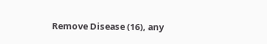Remove Disease (16), any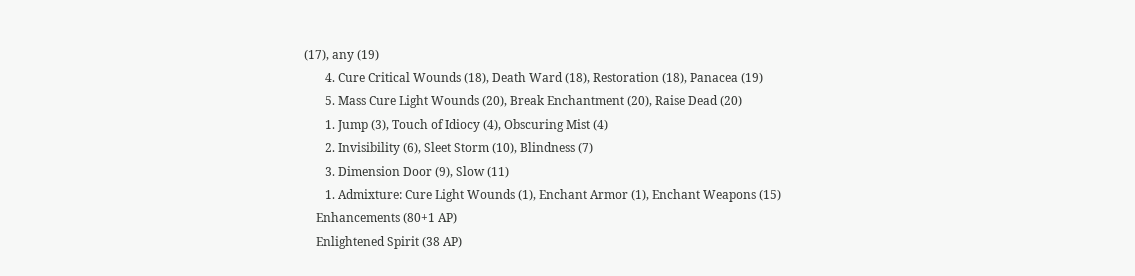(17), any (19)
       4. Cure Critical Wounds (18), Death Ward (18), Restoration (18), Panacea (19)
       5. Mass Cure Light Wounds (20), Break Enchantment (20), Raise Dead (20)
       1. Jump (3), Touch of Idiocy (4), Obscuring Mist (4)
       2. Invisibility (6), Sleet Storm (10), Blindness (7)
       3. Dimension Door (9), Slow (11)
       1. Admixture: Cure Light Wounds (1), Enchant Armor (1), Enchant Weapons (15)
    Enhancements (80+1 AP)
    Enlightened Spirit (38 AP)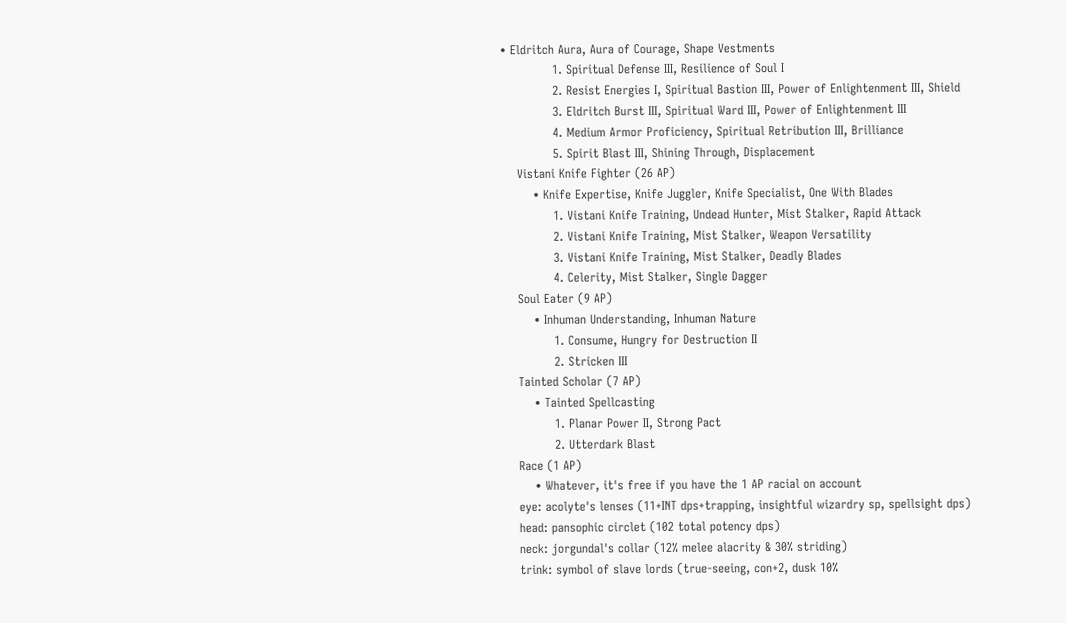• Eldritch Aura, Aura of Courage, Shape Vestments
             1. Spiritual Defense III, Resilience of Soul I
             2. Resist Energies I, Spiritual Bastion III, Power of Enlightenment III, Shield
             3. Eldritch Burst III, Spiritual Ward III, Power of Enlightenment III
             4. Medium Armor Proficiency, Spiritual Retribution III, Brilliance
             5. Spirit Blast III, Shining Through, Displacement
    Vistani Knife Fighter (26 AP)
        • Knife Expertise, Knife Juggler, Knife Specialist, One With Blades
             1. Vistani Knife Training, Undead Hunter, Mist Stalker, Rapid Attack
             2. Vistani Knife Training, Mist Stalker, Weapon Versatility
             3. Vistani Knife Training, Mist Stalker, Deadly Blades
             4. Celerity, Mist Stalker, Single Dagger
    Soul Eater (9 AP)
        • Inhuman Understanding, Inhuman Nature
             1. Consume, Hungry for Destruction II
             2. Stricken III
    Tainted Scholar (7 AP)
        • Tainted Spellcasting
             1. Planar Power II, Strong Pact
             2. Utterdark Blast
    Race (1 AP)
        • Whatever, it's free if you have the 1 AP racial on account
    eye: acolyte's lenses (11+INT dps+trapping, insightful wizardry sp, spellsight dps)
    head: pansophic circlet (102 total potency dps)
    neck: jorgundal's collar (12% melee alacrity & 30% striding)
    trink: symbol of slave lords (true-seeing, con+2, dusk 10%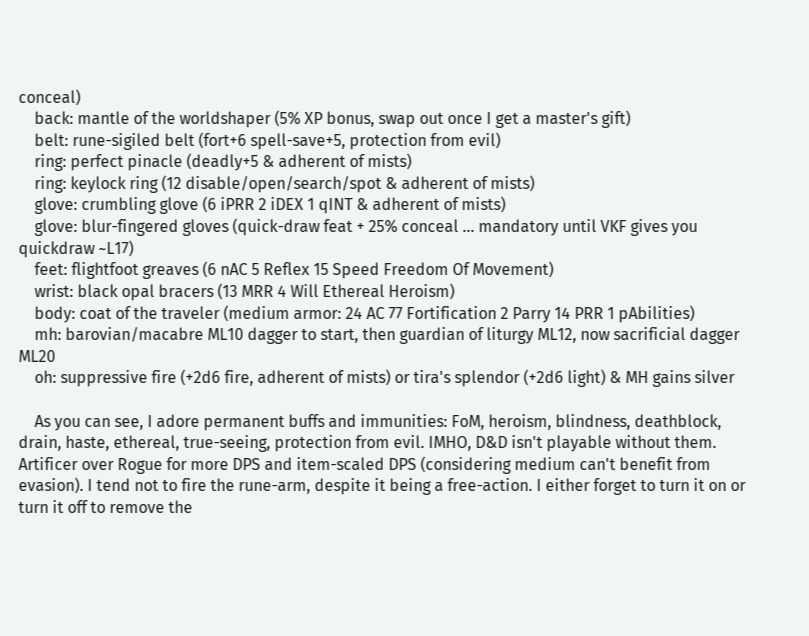conceal)
    back: mantle of the worldshaper (5% XP bonus, swap out once I get a master's gift)
    belt: rune-sigiled belt (fort+6 spell-save+5, protection from evil)
    ring: perfect pinacle (deadly+5 & adherent of mists)
    ring: keylock ring (12 disable/open/search/spot & adherent of mists)
    glove: crumbling glove (6 iPRR 2 iDEX 1 qINT & adherent of mists)
    glove: blur-fingered gloves (quick-draw feat + 25% conceal ... mandatory until VKF gives you quickdraw ~L17)
    feet: flightfoot greaves (6 nAC 5 Reflex 15 Speed Freedom Of Movement)
    wrist: black opal bracers (13 MRR 4 Will Ethereal Heroism)
    body: coat of the traveler (medium armor: 24 AC 77 Fortification 2 Parry 14 PRR 1 pAbilities)
    mh: barovian/macabre ML10 dagger to start, then guardian of liturgy ML12, now sacrificial dagger ML20
    oh: suppressive fire (+2d6 fire, adherent of mists) or tira's splendor (+2d6 light) & MH gains silver

    As you can see, I adore permanent buffs and immunities: FoM, heroism, blindness, deathblock, drain, haste, ethereal, true-seeing, protection from evil. IMHO, D&D isn't playable without them. Artificer over Rogue for more DPS and item-scaled DPS (considering medium can't benefit from evasion). I tend not to fire the rune-arm, despite it being a free-action. I either forget to turn it on or turn it off to remove the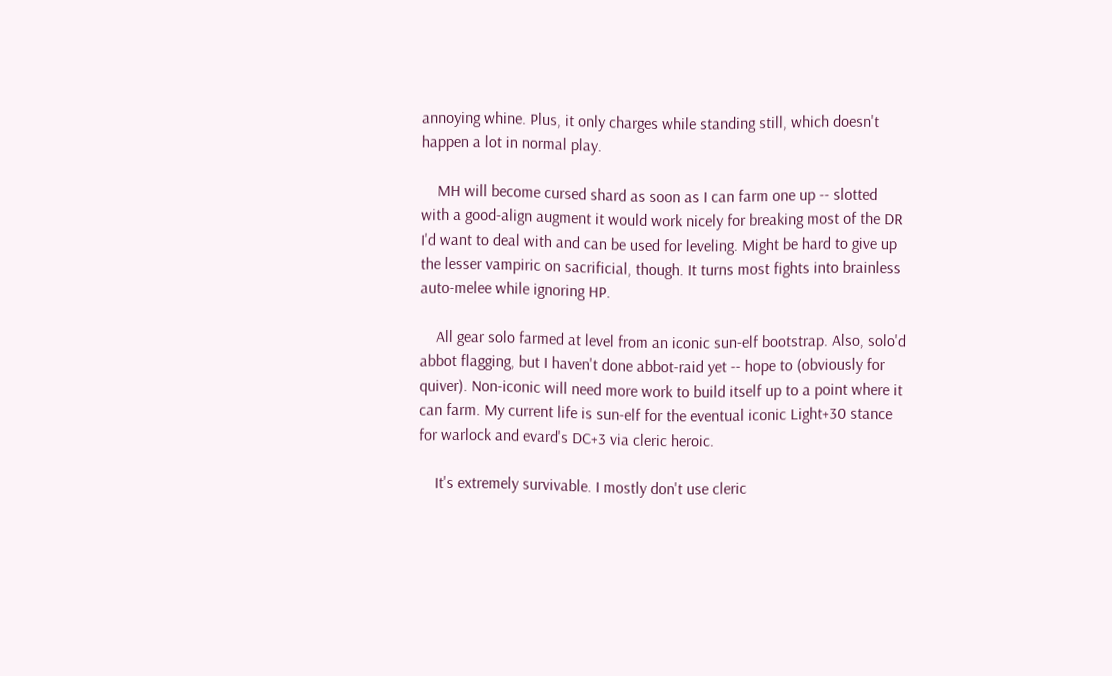annoying whine. Plus, it only charges while standing still, which doesn't happen a lot in normal play.

    MH will become cursed shard as soon as I can farm one up -- slotted with a good-align augment it would work nicely for breaking most of the DR I'd want to deal with and can be used for leveling. Might be hard to give up the lesser vampiric on sacrificial, though. It turns most fights into brainless auto-melee while ignoring HP.

    All gear solo farmed at level from an iconic sun-elf bootstrap. Also, solo'd abbot flagging, but I haven't done abbot-raid yet -- hope to (obviously for quiver). Non-iconic will need more work to build itself up to a point where it can farm. My current life is sun-elf for the eventual iconic Light+30 stance for warlock and evard's DC+3 via cleric heroic.

    It's extremely survivable. I mostly don't use cleric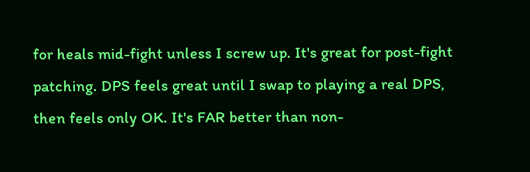for heals mid-fight unless I screw up. It's great for post-fight patching. DPS feels great until I swap to playing a real DPS, then feels only OK. It's FAR better than non-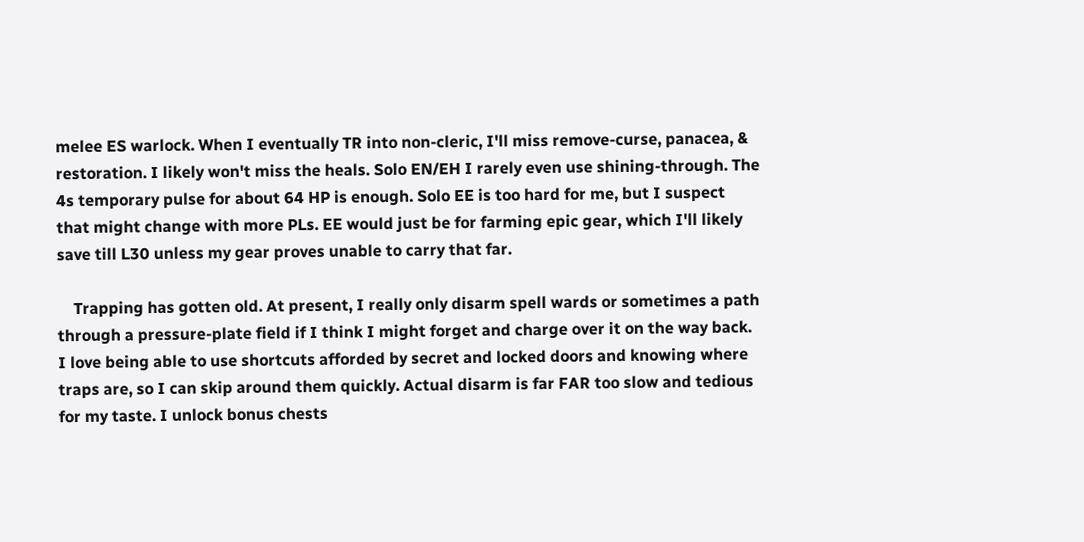melee ES warlock. When I eventually TR into non-cleric, I'll miss remove-curse, panacea, & restoration. I likely won't miss the heals. Solo EN/EH I rarely even use shining-through. The 4s temporary pulse for about 64 HP is enough. Solo EE is too hard for me, but I suspect that might change with more PLs. EE would just be for farming epic gear, which I'll likely save till L30 unless my gear proves unable to carry that far.

    Trapping has gotten old. At present, I really only disarm spell wards or sometimes a path through a pressure-plate field if I think I might forget and charge over it on the way back. I love being able to use shortcuts afforded by secret and locked doors and knowing where traps are, so I can skip around them quickly. Actual disarm is far FAR too slow and tedious for my taste. I unlock bonus chests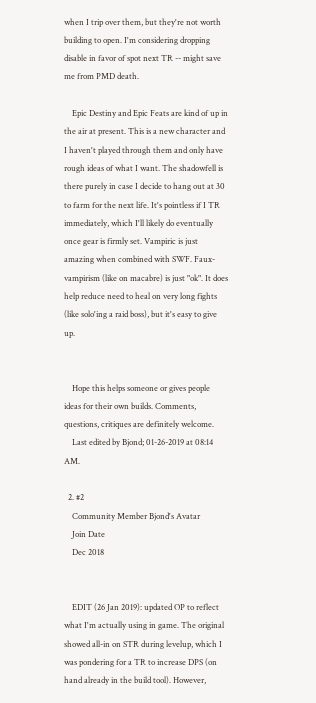when I trip over them, but they're not worth building to open. I'm considering dropping disable in favor of spot next TR -- might save me from PMD death.

    Epic Destiny and Epic Feats are kind of up in the air at present. This is a new character and I haven't played through them and only have rough ideas of what I want. The shadowfell is there purely in case I decide to hang out at 30 to farm for the next life. It's pointless if I TR immediately, which I'll likely do eventually once gear is firmly set. Vampiric is just amazing when combined with SWF. Faux-vampirism (like on macabre) is just "ok". It does help reduce need to heal on very long fights (like solo'ing a raid boss), but it's easy to give up.


    Hope this helps someone or gives people ideas for their own builds. Comments, questions, critiques are definitely welcome.
    Last edited by Bjond; 01-26-2019 at 08:14 AM.

  2. #2
    Community Member Bjond's Avatar
    Join Date
    Dec 2018


    EDIT (26 Jan 2019): updated OP to reflect what I'm actually using in game. The original showed all-in on STR during levelup, which I was pondering for a TR to increase DPS (on hand already in the build tool). However,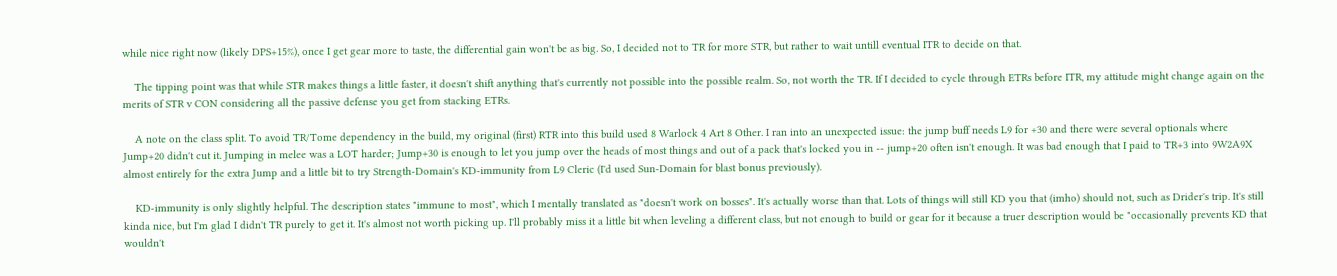while nice right now (likely DPS+15%), once I get gear more to taste, the differential gain won't be as big. So, I decided not to TR for more STR, but rather to wait untill eventual ITR to decide on that.

    The tipping point was that while STR makes things a little faster, it doesn't shift anything that's currently not possible into the possible realm. So, not worth the TR. If I decided to cycle through ETRs before ITR, my attitude might change again on the merits of STR v CON considering all the passive defense you get from stacking ETRs.

    A note on the class split. To avoid TR/Tome dependency in the build, my original (first) RTR into this build used 8 Warlock 4 Art 8 Other. I ran into an unexpected issue: the jump buff needs L9 for +30 and there were several optionals where Jump+20 didn't cut it. Jumping in melee was a LOT harder; Jump+30 is enough to let you jump over the heads of most things and out of a pack that's locked you in -- jump+20 often isn't enough. It was bad enough that I paid to TR+3 into 9W2A9X almost entirely for the extra Jump and a little bit to try Strength-Domain's KD-immunity from L9 Cleric (I'd used Sun-Domain for blast bonus previously).

    KD-immunity is only slightly helpful. The description states "immune to most", which I mentally translated as "doesn't work on bosses". It's actually worse than that. Lots of things will still KD you that (imho) should not, such as Drider's trip. It's still kinda nice, but I'm glad I didn't TR purely to get it. It's almost not worth picking up. I'll probably miss it a little bit when leveling a different class, but not enough to build or gear for it because a truer description would be "occasionally prevents KD that wouldn't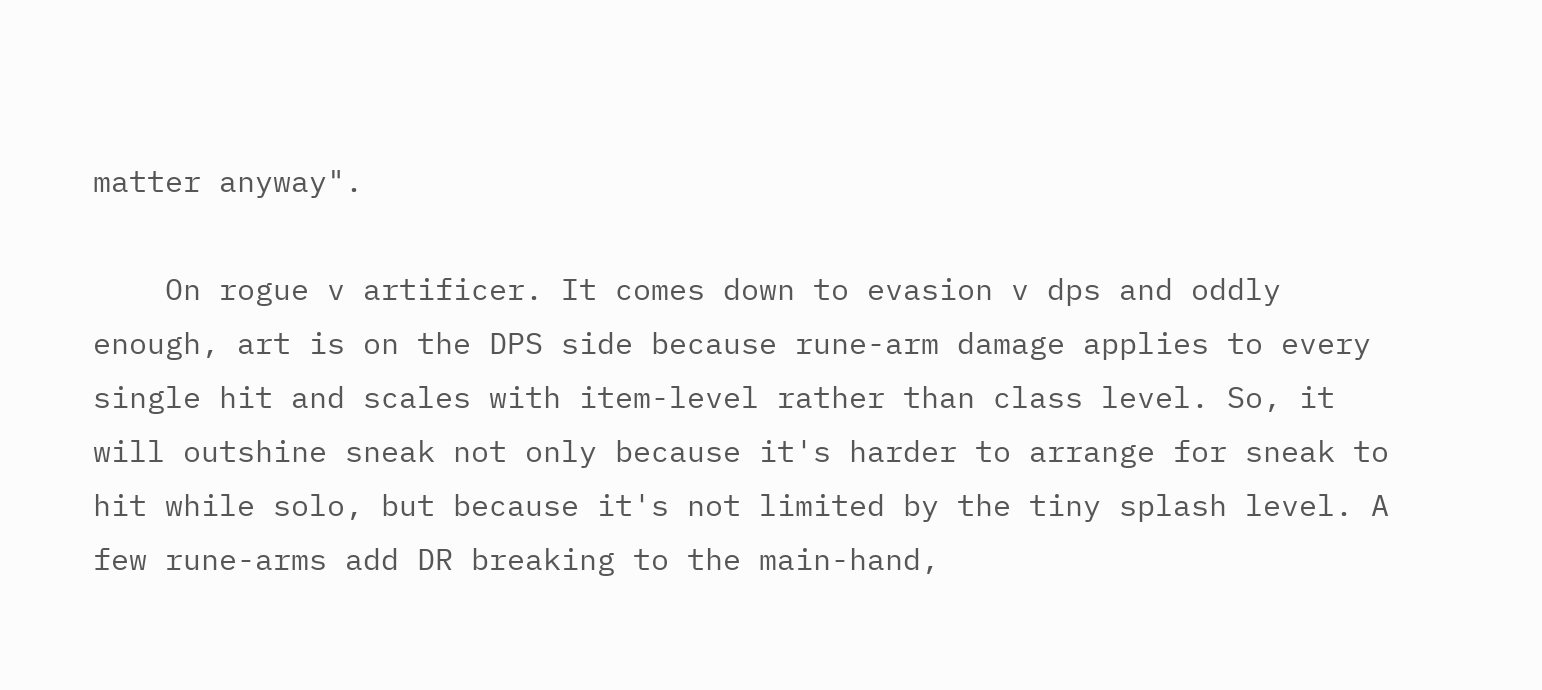matter anyway".

    On rogue v artificer. It comes down to evasion v dps and oddly enough, art is on the DPS side because rune-arm damage applies to every single hit and scales with item-level rather than class level. So, it will outshine sneak not only because it's harder to arrange for sneak to hit while solo, but because it's not limited by the tiny splash level. A few rune-arms add DR breaking to the main-hand,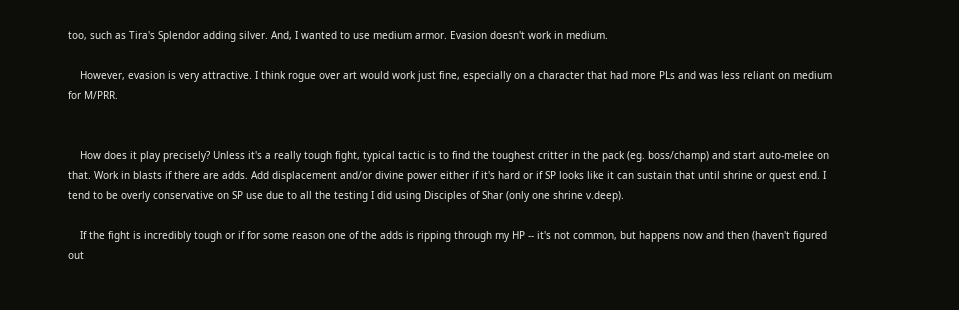too, such as Tira's Splendor adding silver. And, I wanted to use medium armor. Evasion doesn't work in medium.

    However, evasion is very attractive. I think rogue over art would work just fine, especially on a character that had more PLs and was less reliant on medium for M/PRR.


    How does it play precisely? Unless it's a really tough fight, typical tactic is to find the toughest critter in the pack (eg. boss/champ) and start auto-melee on that. Work in blasts if there are adds. Add displacement and/or divine power either if it's hard or if SP looks like it can sustain that until shrine or quest end. I tend to be overly conservative on SP use due to all the testing I did using Disciples of Shar (only one shrine v.deep).

    If the fight is incredibly tough or if for some reason one of the adds is ripping through my HP -- it's not common, but happens now and then (haven't figured out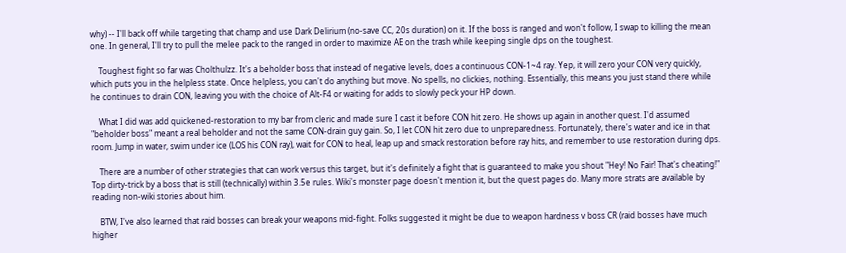why) -- I'll back off while targeting that champ and use Dark Delirium (no-save CC, 20s duration) on it. If the boss is ranged and won't follow, I swap to killing the mean one. In general, I'll try to pull the melee pack to the ranged in order to maximize AE on the trash while keeping single dps on the toughest.

    Toughest fight so far was Cholthulzz. It's a beholder boss that instead of negative levels, does a continuous CON-1~4 ray. Yep, it will zero your CON very quickly, which puts you in the helpless state. Once helpless, you can't do anything but move. No spells, no clickies, nothing. Essentially, this means you just stand there while he continues to drain CON, leaving you with the choice of Alt-F4 or waiting for adds to slowly peck your HP down.

    What I did was add quickened-restoration to my bar from cleric and made sure I cast it before CON hit zero. He shows up again in another quest. I'd assumed "beholder boss" meant a real beholder and not the same CON-drain guy gain. So, I let CON hit zero due to unpreparedness. Fortunately, there's water and ice in that room. Jump in water, swim under ice (LOS his CON ray), wait for CON to heal, leap up and smack restoration before ray hits, and remember to use restoration during dps.

    There are a number of other strategies that can work versus this target, but it's definitely a fight that is guaranteed to make you shout "Hey! No Fair! That's cheating!" Top dirty-trick by a boss that is still (technically) within 3.5e rules. Wiki's monster page doesn't mention it, but the quest pages do. Many more strats are available by reading non-wiki stories about him.

    BTW, I've also learned that raid bosses can break your weapons mid-fight. Folks suggested it might be due to weapon hardness v boss CR (raid bosses have much higher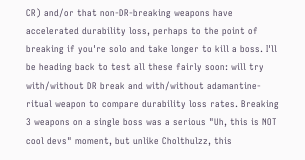CR) and/or that non-DR-breaking weapons have accelerated durability loss, perhaps to the point of breaking if you're solo and take longer to kill a boss. I'll be heading back to test all these fairly soon: will try with/without DR break and with/without adamantine-ritual weapon to compare durability loss rates. Breaking 3 weapons on a single boss was a serious "Uh, this is NOT cool devs" moment, but unlike Cholthulzz, this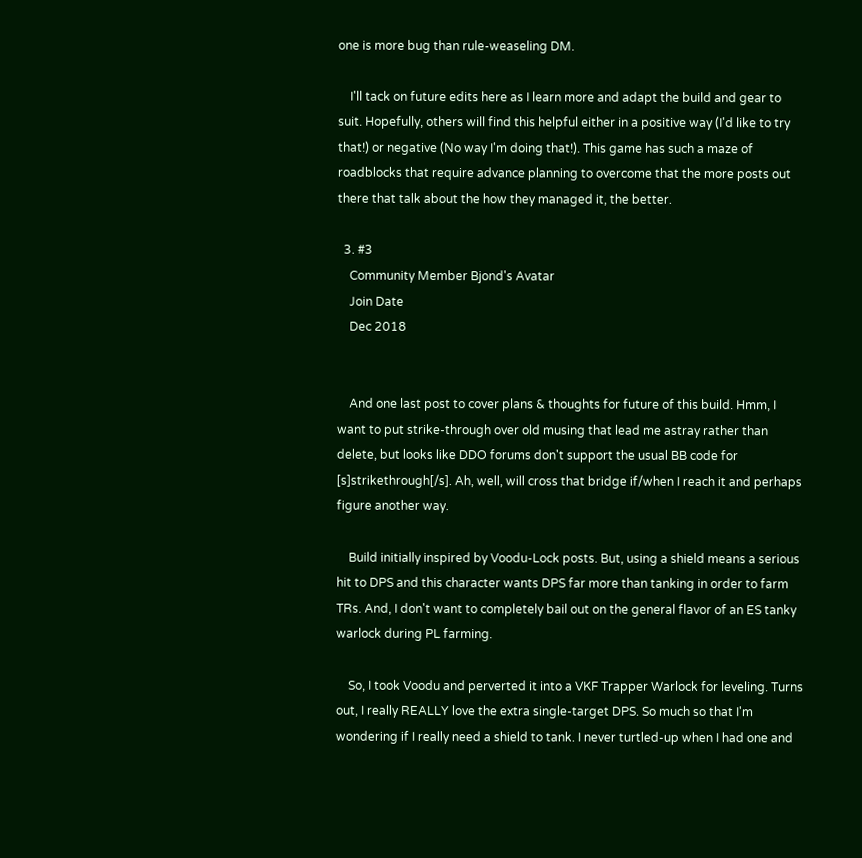one is more bug than rule-weaseling DM.

    I'll tack on future edits here as I learn more and adapt the build and gear to suit. Hopefully, others will find this helpful either in a positive way (I'd like to try that!) or negative (No way I'm doing that!). This game has such a maze of roadblocks that require advance planning to overcome that the more posts out there that talk about the how they managed it, the better.

  3. #3
    Community Member Bjond's Avatar
    Join Date
    Dec 2018


    And one last post to cover plans & thoughts for future of this build. Hmm, I want to put strike-through over old musing that lead me astray rather than delete, but looks like DDO forums don't support the usual BB code for [s]strikethrough[/s]. Ah, well, will cross that bridge if/when I reach it and perhaps figure another way.

    Build initially inspired by Voodu-Lock posts. But, using a shield means a serious hit to DPS and this character wants DPS far more than tanking in order to farm TRs. And, I don't want to completely bail out on the general flavor of an ES tanky warlock during PL farming.

    So, I took Voodu and perverted it into a VKF Trapper Warlock for leveling. Turns out, I really REALLY love the extra single-target DPS. So much so that I'm wondering if I really need a shield to tank. I never turtled-up when I had one and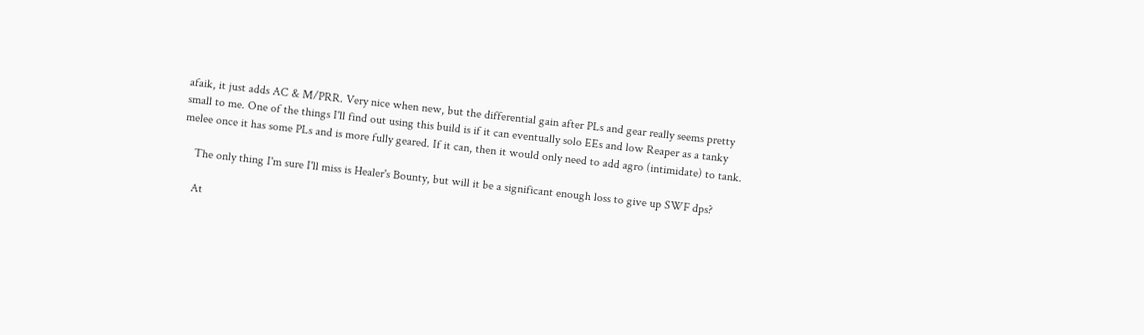afaik, it just adds AC & M/PRR. Very nice when new, but the differential gain after PLs and gear really seems pretty small to me. One of the things I'll find out using this build is if it can eventually solo EEs and low Reaper as a tanky melee once it has some PLs and is more fully geared. If it can, then it would only need to add agro (intimidate) to tank.

    The only thing I'm sure I'll miss is Healer's Bounty, but will it be a significant enough loss to give up SWF dps?

    At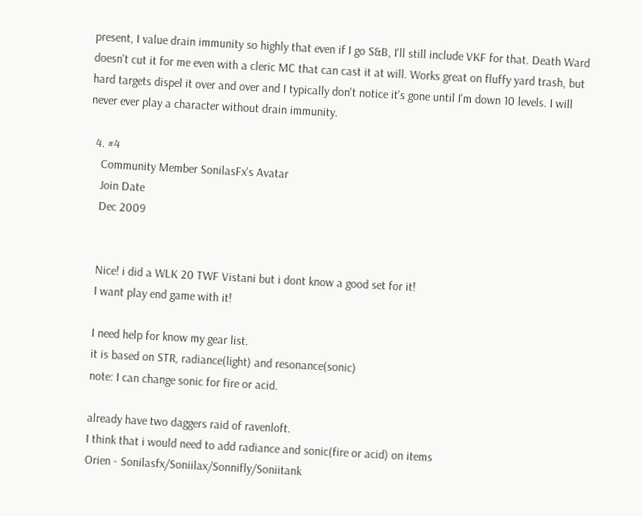present, I value drain immunity so highly that even if I go S&B, I'll still include VKF for that. Death Ward doesn't cut it for me even with a cleric MC that can cast it at will. Works great on fluffy yard trash, but hard targets dispel it over and over and I typically don't notice it's gone until I'm down 10 levels. I will never ever play a character without drain immunity.

  4. #4
    Community Member SonilasFx's Avatar
    Join Date
    Dec 2009


    Nice! i did a WLK 20 TWF Vistani but i dont know a good set for it!
    I want play end game with it!

    I need help for know my gear list.
    it is based on STR, radiance(light) and resonance(sonic)
    note: I can change sonic for fire or acid.

    already have two daggers raid of ravenloft.
    I think that i would need to add radiance and sonic(fire or acid) on items
    Orien - Sonilasfx/Soniilax/Sonnifly/Soniitank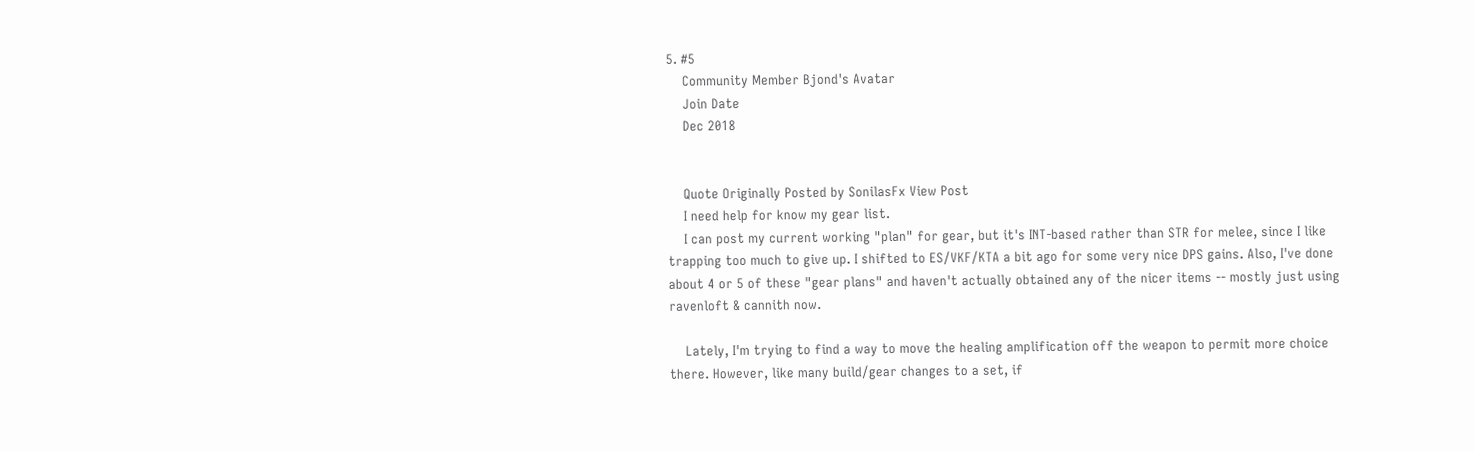5. #5
    Community Member Bjond's Avatar
    Join Date
    Dec 2018


    Quote Originally Posted by SonilasFx View Post
    I need help for know my gear list.
    I can post my current working "plan" for gear, but it's INT-based rather than STR for melee, since I like trapping too much to give up. I shifted to ES/VKF/KTA a bit ago for some very nice DPS gains. Also, I've done about 4 or 5 of these "gear plans" and haven't actually obtained any of the nicer items -- mostly just using ravenloft & cannith now.

    Lately, I'm trying to find a way to move the healing amplification off the weapon to permit more choice there. However, like many build/gear changes to a set, if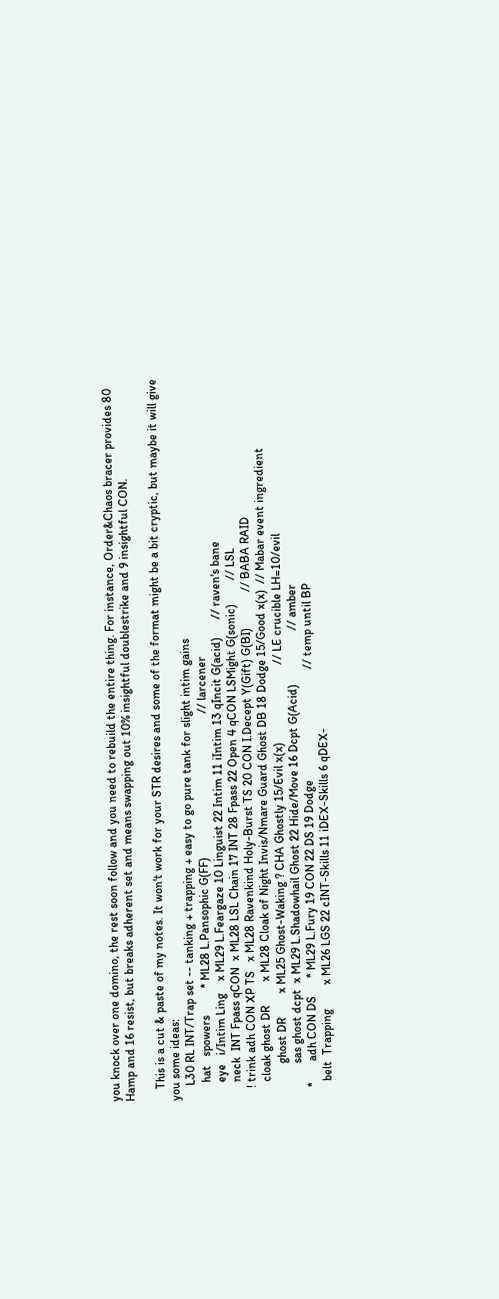you knock over one domino, the rest soon follow and you need to rebuild the entire thing. For instance, Order&Chaos bracer provides 80 Hamp and 16 resist, but breaks adherent set and means swapping out 10% insightful doublestrike and 9 insightful CON.

    This is a cut & paste of my notes. It won't work for your STR desires and some of the format might be a bit cryptic, but maybe it will give you some ideas:
     L30 RL INT/Trap set -- tanking + trapping + easy to go pure tank for slight intim gains
      hat   spowers         * ML28 L.Pansophic G(FF)                                                // larcener
      eye   i/Intim Ling    x ML29 L.Feargaze 10 Linguist 22 Intim 11 iIntim 13 qIncit G(acid)      // raven's bane
      neck  INT Fpass qCON  x ML28 LSL Chain 17 INT 28 Fpass 22 Open 4 qCON LSMight G(sonic)        // LSL
    ! trink adh CON XP TS   x ML28 Ravenkind Holy-Burst TS 20 CON I.Decept Y(Gift) G(BI)            // BABA RAID
      cloak ghost DR        x ML28 Cloak of Night Invis/Nmare Guard Ghost DB 18 Dodge 15/Good x(x)  // Mabar event ingredient
            ghost DR        x ML25 Ghost-Waking ? CHA Ghostly 15/Evil x(x)                          // LE crucible LH=10/evil
            sas ghost dcpt  x ML29 L.Shadowhail Ghost 22 Hide/Move 16 Dcpt G(Acid)                  // amber
    *       adh CON DS      * ML29 L.Fury 19 CON 22 DS 19 Dodge                                     // temp until BP
      belt  Trapping        x ML26 LGS 22 cINT-Skills 11 iDEX-Skills 6 qDEX-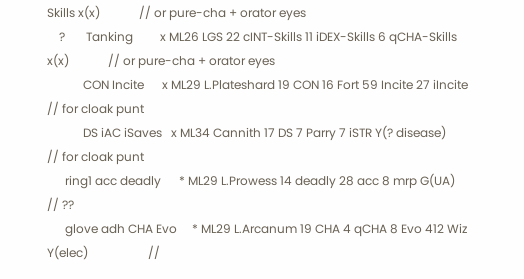Skills x(x)             // or pure-cha + orator eyes
    ?       Tanking         x ML26 LGS 22 cINT-Skills 11 iDEX-Skills 6 qCHA-Skills x(x)             // or pure-cha + orator eyes
            CON Incite      x ML29 L.Plateshard 19 CON 16 Fort 59 Incite 27 iIncite                 // for cloak punt
            DS iAC iSaves   x ML34 Cannith 17 DS 7 Parry 7 iSTR Y(? disease)                        // for cloak punt
      ring1 acc deadly      * ML29 L.Prowess 14 deadly 28 acc 8 mrp G(UA)                           // ??
      glove adh CHA Evo     * ML29 L.Arcanum 19 CHA 4 qCHA 8 Evo 412 Wiz Y(elec)                    //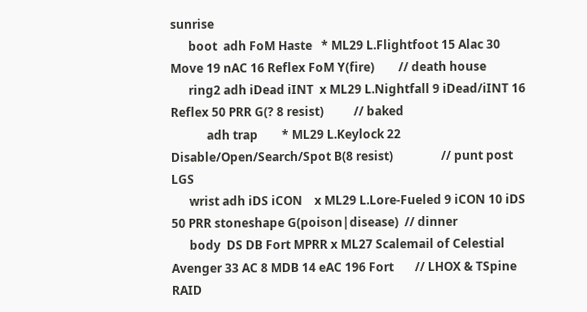sunrise
      boot  adh FoM Haste   * ML29 L.Flightfoot 15 Alac 30 Move 19 nAC 16 Reflex FoM Y(fire)        // death house
      ring2 adh iDead iINT  x ML29 L.Nightfall 9 iDead/iINT 16 Reflex 50 PRR G(? 8 resist)          // baked
            adh trap        * ML29 L.Keylock 22 Disable/Open/Search/Spot B(8 resist)                // punt post LGS
      wrist adh iDS iCON    x ML29 L.Lore-Fueled 9 iCON 10 iDS 50 PRR stoneshape G(poison|disease)  // dinner
      body  DS DB Fort MPRR x ML27 Scalemail of Celestial Avenger 33 AC 8 MDB 14 eAC 196 Fort       // LHOX & TSpine RAID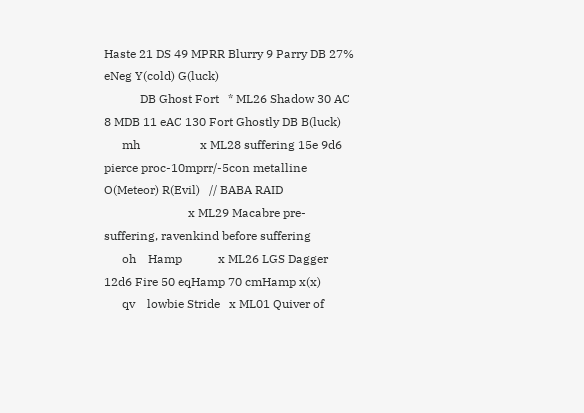Haste 21 DS 49 MPRR Blurry 9 Parry DB 27% eNeg Y(cold) G(luck)
            DB Ghost Fort   * ML26 Shadow 30 AC 8 MDB 11 eAC 130 Fort Ghostly DB B(luck)
      mh                    x ML28 suffering 15e 9d6 pierce proc-10mprr/-5con metalline O(Meteor) R(Evil)   // BABA RAID
                            x ML29 Macabre pre-suffering, ravenkind before suffering
      oh    Hamp            x ML26 LGS Dagger 12d6 Fire 50 eqHamp 70 cmHamp x(x)
      qv    lowbie Stride   x ML01 Quiver of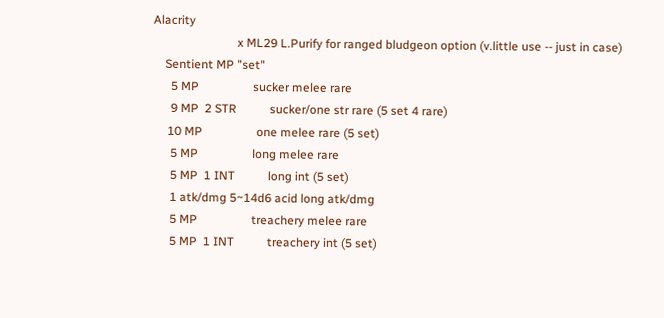Alacrity
                            x ML29 L.Purify for ranged bludgeon option (v.little use -- just in case)
    Sentient MP "set"
      5 MP                  sucker melee rare
      9 MP  2 STR           sucker/one str rare (5 set 4 rare)
     10 MP                  one melee rare (5 set)
      5 MP                  long melee rare
      5 MP  1 INT           long int (5 set)
      1 atk/dmg 5~14d6 acid long atk/dmg
      5 MP                  treachery melee rare
      5 MP  1 INT           treachery int (5 set)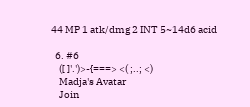44 MP 1 atk/dmg 2 INT 5~14d6 acid

  6. #6
    ([ ]'.')>-{===> <( ;..; <)
    Madja's Avatar
    Join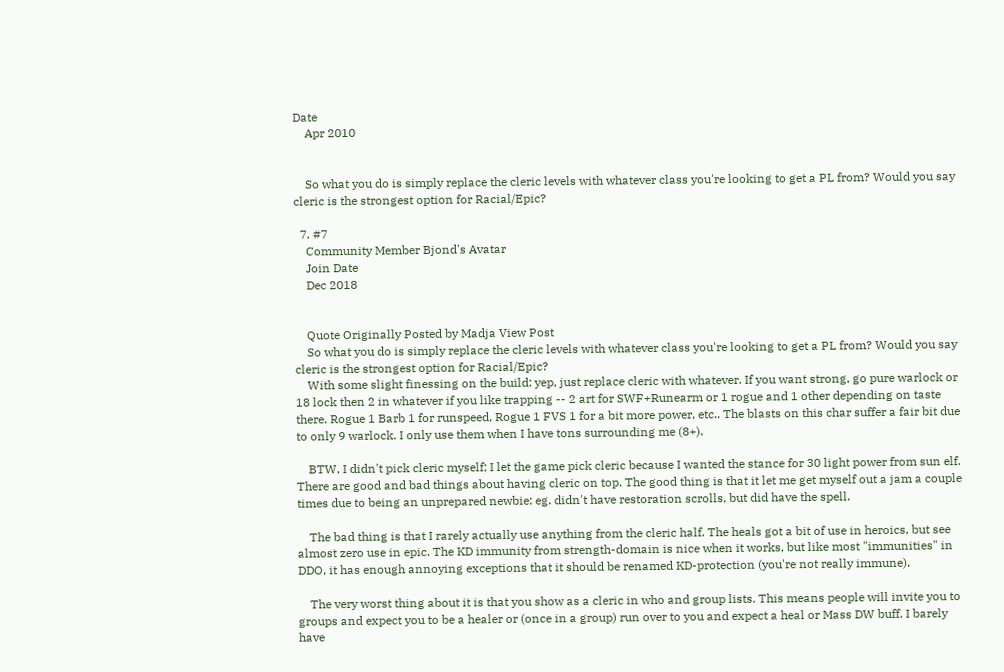Date
    Apr 2010


    So what you do is simply replace the cleric levels with whatever class you're looking to get a PL from? Would you say cleric is the strongest option for Racial/Epic?

  7. #7
    Community Member Bjond's Avatar
    Join Date
    Dec 2018


    Quote Originally Posted by Madja View Post
    So what you do is simply replace the cleric levels with whatever class you're looking to get a PL from? Would you say cleric is the strongest option for Racial/Epic?
    With some slight finessing on the build: yep, just replace cleric with whatever. If you want strong, go pure warlock or 18 lock then 2 in whatever if you like trapping -- 2 art for SWF+Runearm or 1 rogue and 1 other depending on taste there. Rogue 1 Barb 1 for runspeed, Rogue 1 FVS 1 for a bit more power, etc.. The blasts on this char suffer a fair bit due to only 9 warlock. I only use them when I have tons surrounding me (8+).

    BTW, I didn't pick cleric myself; I let the game pick cleric because I wanted the stance for 30 light power from sun elf. There are good and bad things about having cleric on top. The good thing is that it let me get myself out a jam a couple times due to being an unprepared newbie: eg. didn't have restoration scrolls, but did have the spell.

    The bad thing is that I rarely actually use anything from the cleric half. The heals got a bit of use in heroics, but see almost zero use in epic. The KD immunity from strength-domain is nice when it works, but like most "immunities" in DDO, it has enough annoying exceptions that it should be renamed KD-protection (you're not really immune).

    The very worst thing about it is that you show as a cleric in who and group lists. This means people will invite you to groups and expect you to be a healer or (once in a group) run over to you and expect a heal or Mass DW buff. I barely have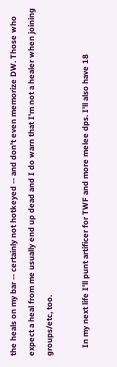the heals on my bar -- certainly not hotkeyed -- and don't even memorize DW. Those who expect a heal from me usually end up dead and I do warn that I'm not a healer when joining groups/etc, too.

    In my next life I'll punt artificer for TWF and more melee dps. I'll also have 18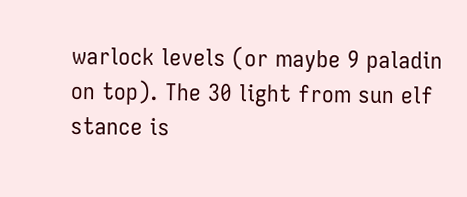warlock levels (or maybe 9 paladin on top). The 30 light from sun elf stance is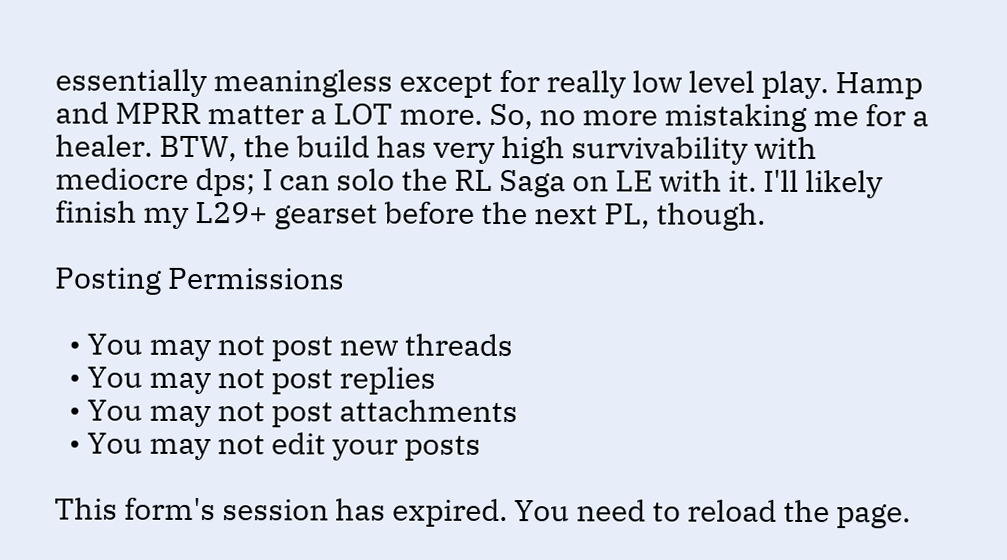essentially meaningless except for really low level play. Hamp and MPRR matter a LOT more. So, no more mistaking me for a healer. BTW, the build has very high survivability with mediocre dps; I can solo the RL Saga on LE with it. I'll likely finish my L29+ gearset before the next PL, though.

Posting Permissions

  • You may not post new threads
  • You may not post replies
  • You may not post attachments
  • You may not edit your posts

This form's session has expired. You need to reload the page.